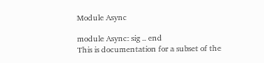Module Async

module Async: sig .. end
This is documentation for a subset of the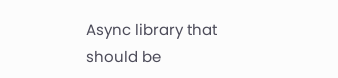Async library that should be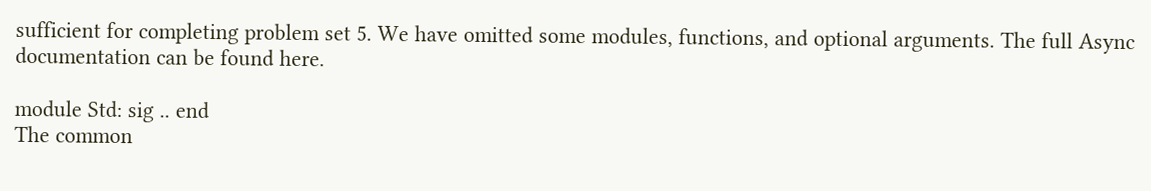sufficient for completing problem set 5. We have omitted some modules, functions, and optional arguments. The full Async documentation can be found here.

module Std: sig .. end
The common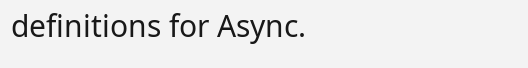definitions for Async.